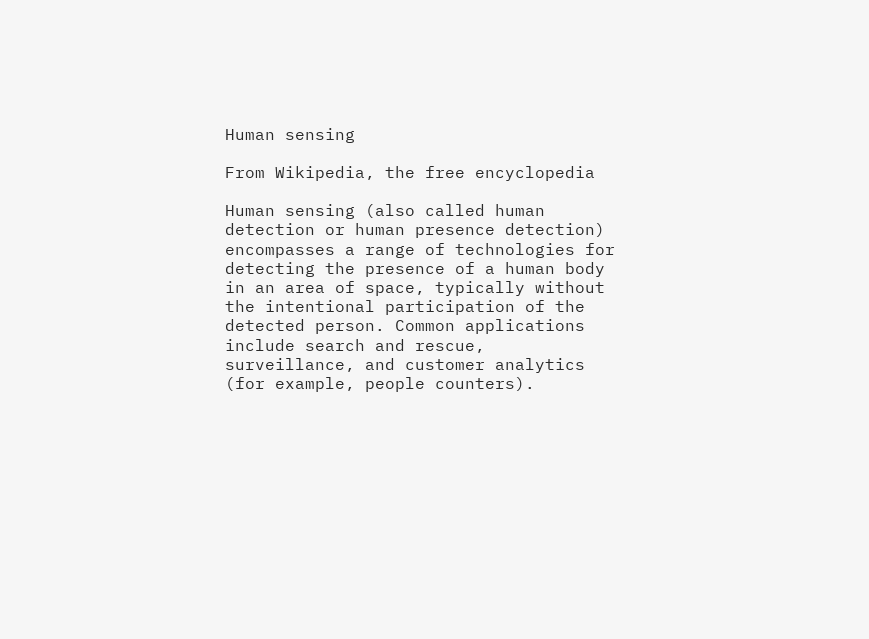Human sensing

From Wikipedia, the free encyclopedia

Human sensing (also called human detection or human presence detection) encompasses a range of technologies for detecting the presence of a human body in an area of space, typically without the intentional participation of the detected person. Common applications include search and rescue, surveillance, and customer analytics (for example, people counters).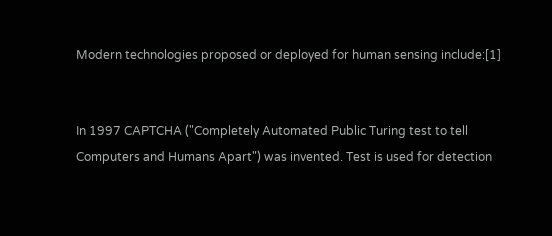Modern technologies proposed or deployed for human sensing include:[1]


In 1997 CAPTCHA ("Completely Automated Public Turing test to tell Computers and Humans Apart") was invented. Test is used for detection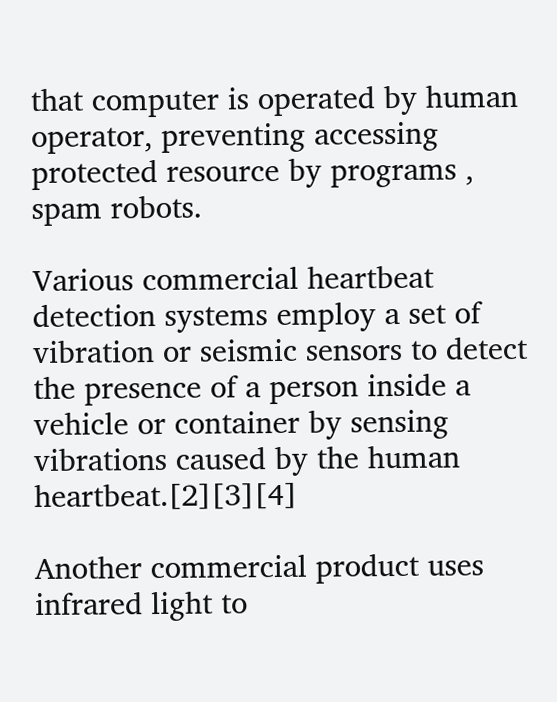that computer is operated by human operator, preventing accessing protected resource by programs , spam robots.

Various commercial heartbeat detection systems employ a set of vibration or seismic sensors to detect the presence of a person inside a vehicle or container by sensing vibrations caused by the human heartbeat.[2][3][4]

Another commercial product uses infrared light to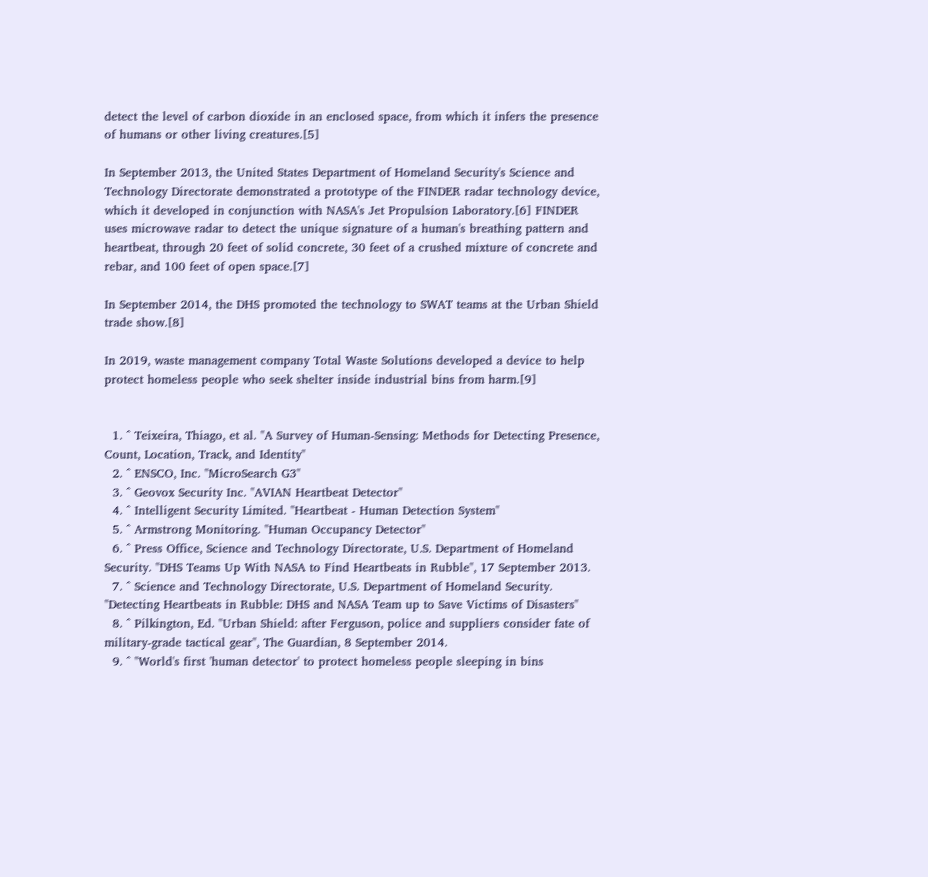detect the level of carbon dioxide in an enclosed space, from which it infers the presence of humans or other living creatures.[5]

In September 2013, the United States Department of Homeland Security's Science and Technology Directorate demonstrated a prototype of the FINDER radar technology device, which it developed in conjunction with NASA's Jet Propulsion Laboratory.[6] FINDER uses microwave radar to detect the unique signature of a human's breathing pattern and heartbeat, through 20 feet of solid concrete, 30 feet of a crushed mixture of concrete and rebar, and 100 feet of open space.[7]

In September 2014, the DHS promoted the technology to SWAT teams at the Urban Shield trade show.[8]

In 2019, waste management company Total Waste Solutions developed a device to help protect homeless people who seek shelter inside industrial bins from harm.[9]


  1. ^ Teixeira, Thiago, et al. "A Survey of Human-Sensing: Methods for Detecting Presence, Count, Location, Track, and Identity"
  2. ^ ENSCO, Inc. "MicroSearch G3"
  3. ^ Geovox Security Inc. "AVIAN Heartbeat Detector"
  4. ^ Intelligent Security Limited. "Heartbeat - Human Detection System"
  5. ^ Armstrong Monitoring. "Human Occupancy Detector"
  6. ^ Press Office, Science and Technology Directorate, U.S. Department of Homeland Security. "DHS Teams Up With NASA to Find Heartbeats in Rubble", 17 September 2013.
  7. ^ Science and Technology Directorate, U.S. Department of Homeland Security. "Detecting Heartbeats in Rubble: DHS and NASA Team up to Save Victims of Disasters"
  8. ^ Pilkington, Ed. "Urban Shield: after Ferguson, police and suppliers consider fate of military-grade tactical gear", The Guardian, 8 September 2014.
  9. ^ "World's first 'human detector' to protect homeless people sleeping in bins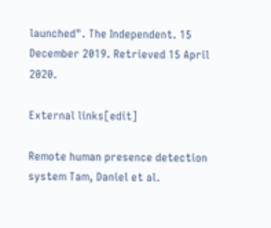launched". The Independent. 15 December 2019. Retrieved 15 April 2020.

External links[edit]

Remote human presence detection system Tam, Daniel et al.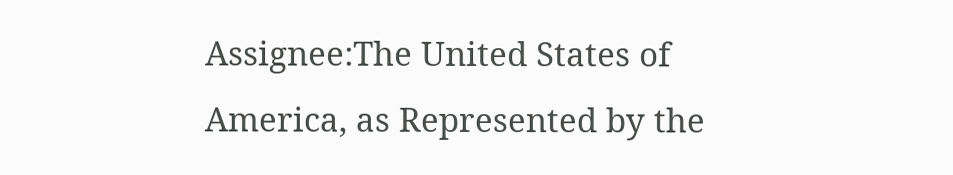Assignee:The United States of America, as Represented by the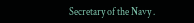Secretary of the Navy .